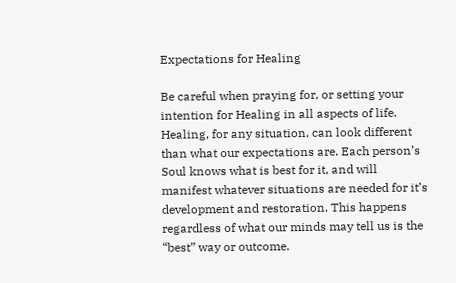Expectations for Healing

Be careful when praying for, or setting your intention for Healing in all aspects of life. Healing, for any situation, can look different than what our expectations are. Each person’s Soul knows what is best for it, and will manifest whatever situations are needed for it’s development and restoration. This happens regardless of what our minds may tell us is the “best” way or outcome.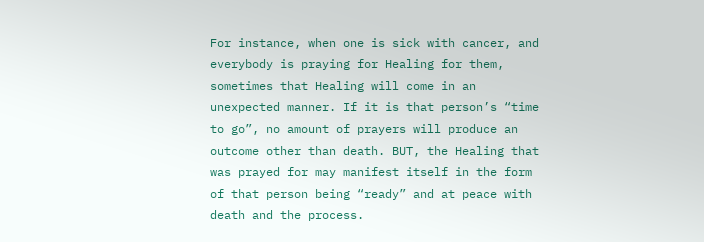For instance, when one is sick with cancer, and everybody is praying for Healing for them, sometimes that Healing will come in an unexpected manner. If it is that person’s “time to go”, no amount of prayers will produce an outcome other than death. BUT, the Healing that was prayed for may manifest itself in the form of that person being “ready” and at peace with death and the process.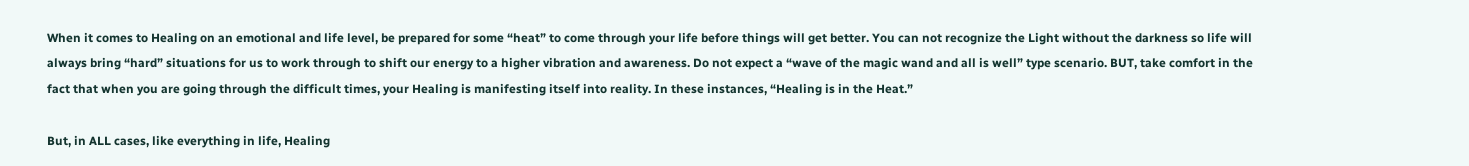When it comes to Healing on an emotional and life level, be prepared for some “heat” to come through your life before things will get better. You can not recognize the Light without the darkness so life will always bring “hard” situations for us to work through to shift our energy to a higher vibration and awareness. Do not expect a “wave of the magic wand and all is well” type scenario. BUT, take comfort in the fact that when you are going through the difficult times, your Healing is manifesting itself into reality. In these instances, “Healing is in the Heat.”

But, in ALL cases, like everything in life, Healing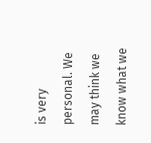is very personal. We may think we know what we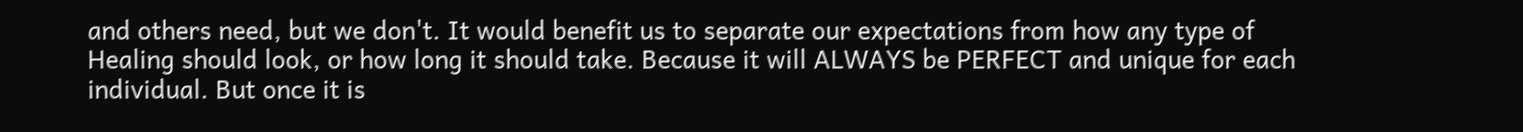and others need, but we don't. It would benefit us to separate our expectations from how any type of Healing should look, or how long it should take. Because it will ALWAYS be PERFECT and unique for each individual. But once it is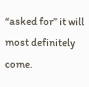“asked for” it will most definitely come.